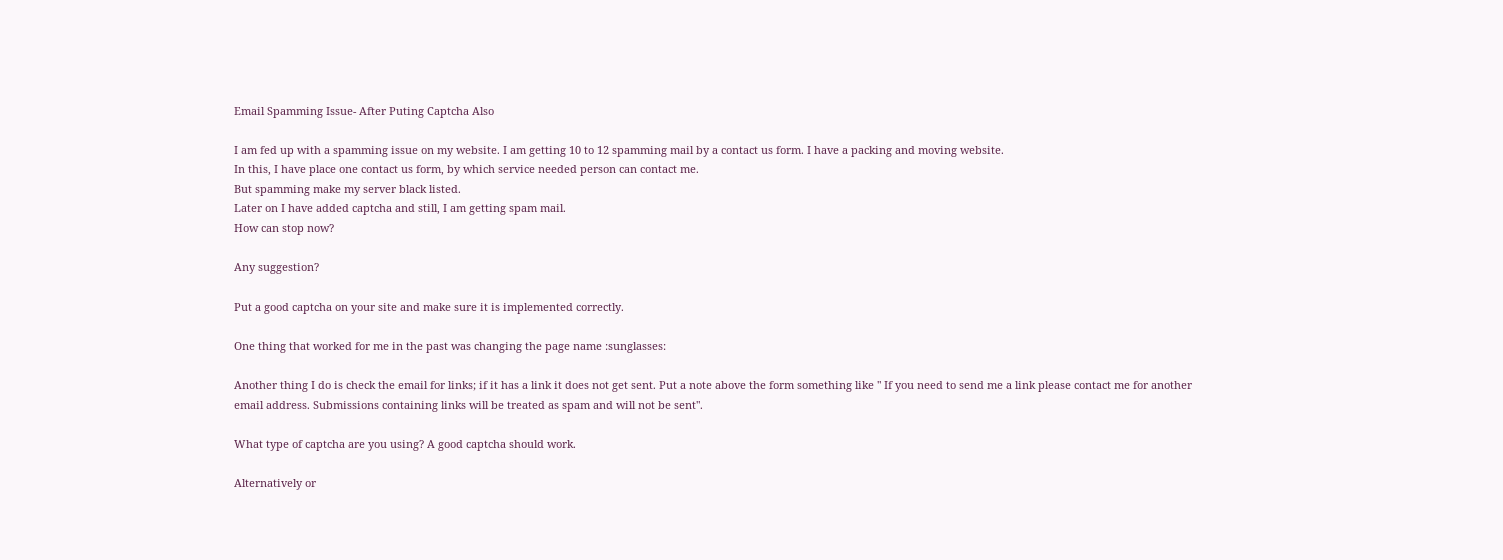Email Spamming Issue- After Puting Captcha Also

I am fed up with a spamming issue on my website. I am getting 10 to 12 spamming mail by a contact us form. I have a packing and moving website.
In this, I have place one contact us form, by which service needed person can contact me.
But spamming make my server black listed.
Later on I have added captcha and still, I am getting spam mail.
How can stop now?

Any suggestion?

Put a good captcha on your site and make sure it is implemented correctly.

One thing that worked for me in the past was changing the page name :sunglasses:

Another thing I do is check the email for links; if it has a link it does not get sent. Put a note above the form something like " If you need to send me a link please contact me for another email address. Submissions containing links will be treated as spam and will not be sent".

What type of captcha are you using? A good captcha should work.

Alternatively or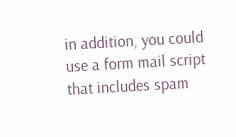in addition, you could use a form mail script that includes spam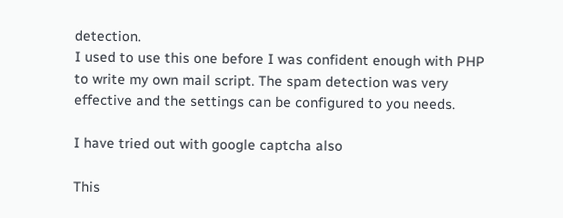detection.
I used to use this one before I was confident enough with PHP to write my own mail script. The spam detection was very effective and the settings can be configured to you needs.

I have tried out with google captcha also

This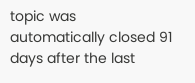topic was automatically closed 91 days after the last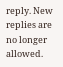reply. New replies are no longer allowed.